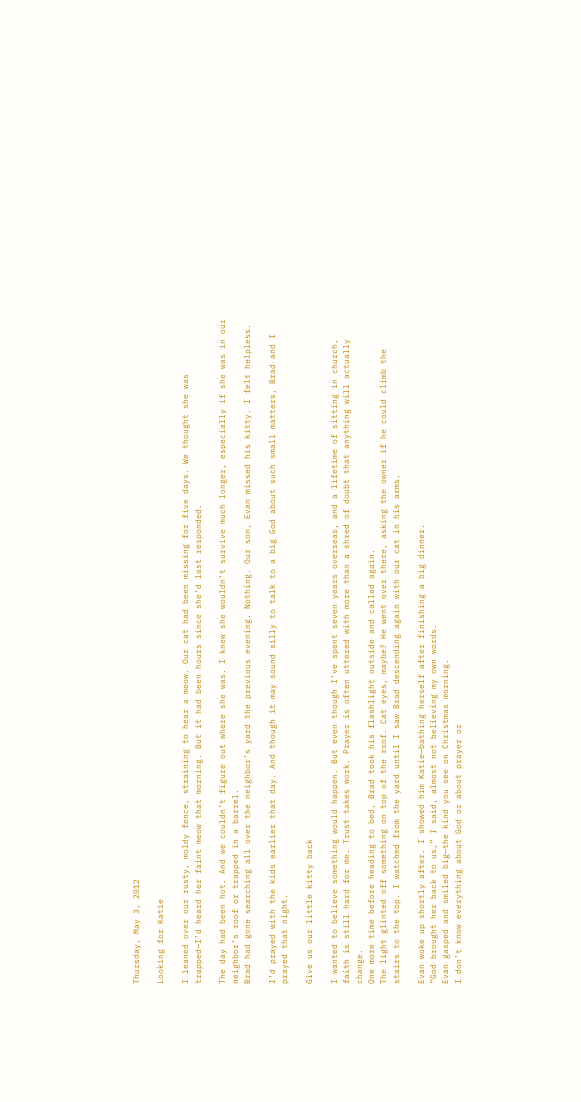Thursday, May 3, 2012

Looking for Katie

I leaned over our rusty, moldy fence, straining to hear a meow. Our cat had been missing for five days. We thought she was trapped—I’d heard her faint meow that morning. But it had been hours since she’d last responded.

The day had been hot. And we couldn’t figure out where she was. I knew she wouldn’t survive much longer, especially if she was in our neighbor’s roof or trapped in a barrel.
Brad had gone searching all over the neighbor’s yard the previous evening. Nothing. Our son, Evan missed his kitty. I felt helpless.

I’d prayed with the kids earlier that day. And though it may sound silly to talk to a big God about such small matters, Brad and I prayed that night.

Give us our little kitty back

I wanted to believe something would happen. But even though I’ve spent seven years overseas, and a lifetime of sitting in church, faith is still hard for me. Trust takes work. Prayer is often uttered with more than a shred of doubt that anything will actually change.
One more time before heading to bed, Brad took his flashlight outside and called again.
The light glinted off something on top of the roof. Cat eyes, maybe? He went over there, asking the owner if he could climb the stairs to the top. I watched from the yard until I saw Brad descending again with our cat in his arms.

Evan woke up shortly after. I showed him Katie—bathing herself after finishing a big dinner.
“God brought her back to us,” I said, almost not believing my own words.
Evan gasped and smiled big—the kind you see on Christmas morning.
I don’t know everything about God or about prayer or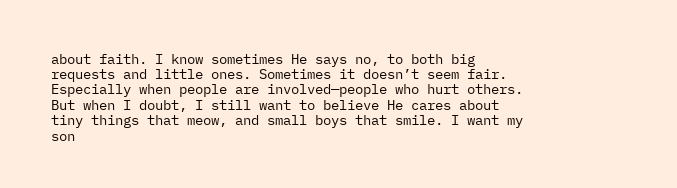about faith. I know sometimes He says no, to both big requests and little ones. Sometimes it doesn’t seem fair. Especially when people are involved—people who hurt others.
But when I doubt, I still want to believe He cares about tiny things that meow, and small boys that smile. I want my son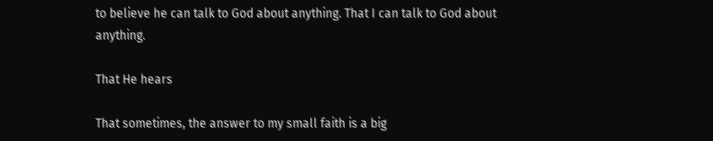to believe he can talk to God about anything. That I can talk to God about anything.

That He hears

That sometimes, the answer to my small faith is a big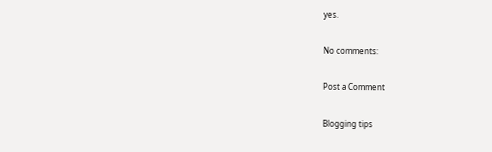yes.

No comments:

Post a Comment

Blogging tips